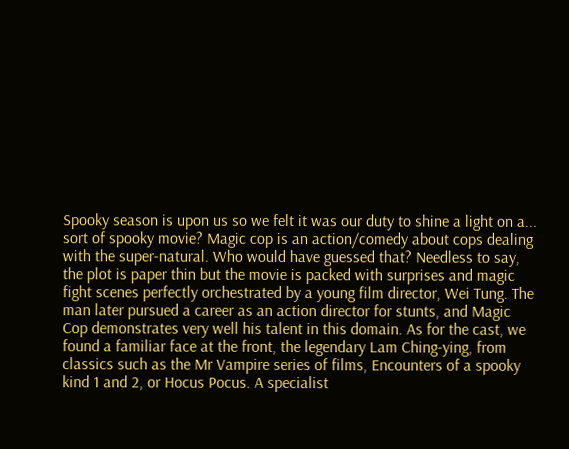Spooky season is upon us so we felt it was our duty to shine a light on a... sort of spooky movie? Magic cop is an action/comedy about cops dealing with the super-natural. Who would have guessed that? Needless to say, the plot is paper thin but the movie is packed with surprises and magic fight scenes perfectly orchestrated by a young film director, Wei Tung. The man later pursued a career as an action director for stunts, and Magic Cop demonstrates very well his talent in this domain. As for the cast, we found a familiar face at the front, the legendary Lam Ching-ying, from classics such as the Mr Vampire series of films, Encounters of a spooky kind 1 and 2, or Hocus Pocus. A specialist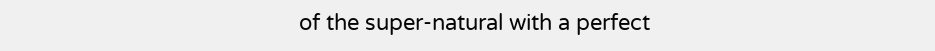of the super-natural with a perfect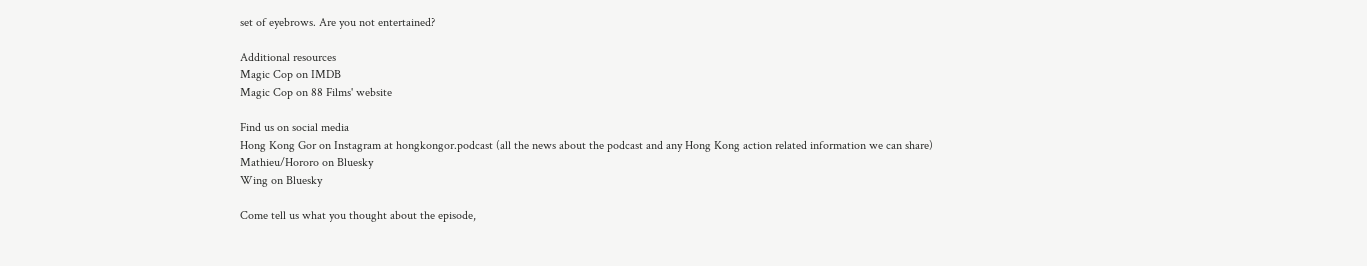set of eyebrows. Are you not entertained?

Additional resources
Magic Cop on IMDB
Magic Cop on 88 Films' website

Find us on social media
Hong Kong Gor on Instagram at hongkongor.podcast (all the news about the podcast and any Hong Kong action related information we can share)
Mathieu/Hororo on Bluesky
Wing on Bluesky

Come tell us what you thought about the episode,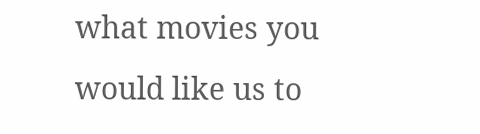what movies you would like us to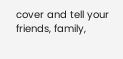cover and tell your friends, family,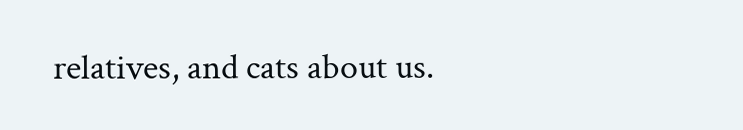relatives, and cats about us.